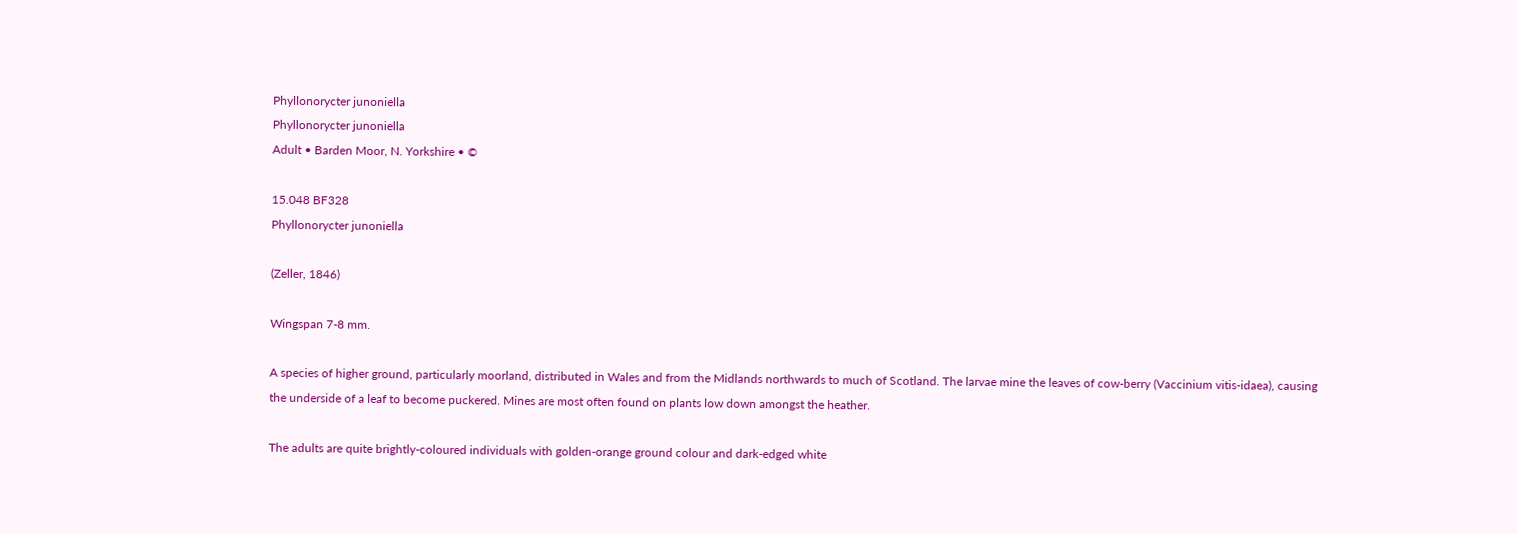Phyllonorycter junoniella
Phyllonorycter junoniella
Adult • Barden Moor, N. Yorkshire • ©

15.048 BF328
Phyllonorycter junoniella

(Zeller, 1846)

Wingspan 7-8 mm.

A species of higher ground, particularly moorland, distributed in Wales and from the Midlands northwards to much of Scotland. The larvae mine the leaves of cow-berry (Vaccinium vitis-idaea), causing the underside of a leaf to become puckered. Mines are most often found on plants low down amongst the heather.

The adults are quite brightly-coloured individuals with golden-orange ground colour and dark-edged white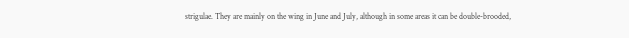strigulae. They are mainly on the wing in June and July, although in some areas it can be double-brooded,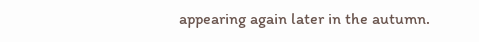appearing again later in the autumn.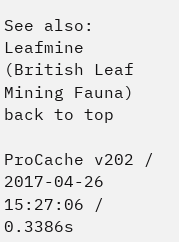See also:
Leafmine (British Leaf Mining Fauna)
back to top

ProCache v202 / 2017-04-26 15:27:06 / 0.3386s